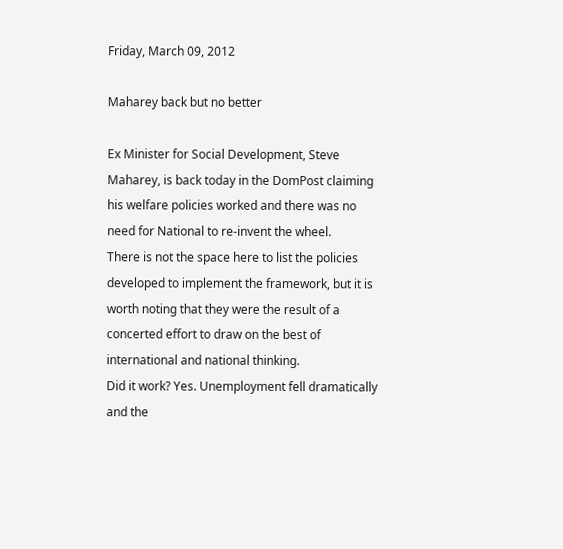Friday, March 09, 2012

Maharey back but no better

Ex Minister for Social Development, Steve Maharey, is back today in the DomPost claiming his welfare policies worked and there was no need for National to re-invent the wheel.
There is not the space here to list the policies developed to implement the framework, but it is worth noting that they were the result of a concerted effort to draw on the best of international and national thinking.
Did it work? Yes. Unemployment fell dramatically and the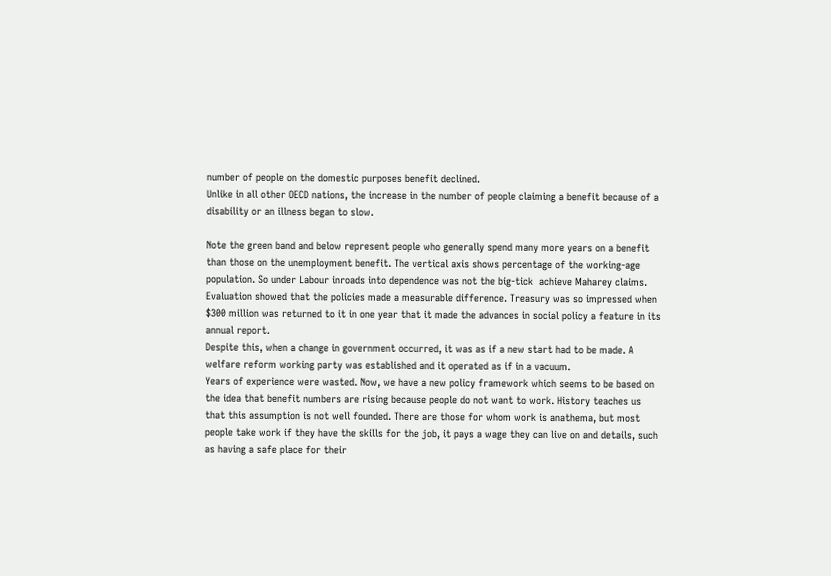number of people on the domestic purposes benefit declined.
Unlike in all other OECD nations, the increase in the number of people claiming a benefit because of a disability or an illness began to slow.

Note the green band and below represent people who generally spend many more years on a benefit than those on the unemployment benefit. The vertical axis shows percentage of the working-age population. So under Labour inroads into dependence was not the big-tick  achieve Maharey claims.
Evaluation showed that the policies made a measurable difference. Treasury was so impressed when $300 million was returned to it in one year that it made the advances in social policy a feature in its annual report.
Despite this, when a change in government occurred, it was as if a new start had to be made. A welfare reform working party was established and it operated as if in a vacuum.
Years of experience were wasted. Now, we have a new policy framework which seems to be based on the idea that benefit numbers are rising because people do not want to work. History teaches us that this assumption is not well founded. There are those for whom work is anathema, but most people take work if they have the skills for the job, it pays a wage they can live on and details, such as having a safe place for their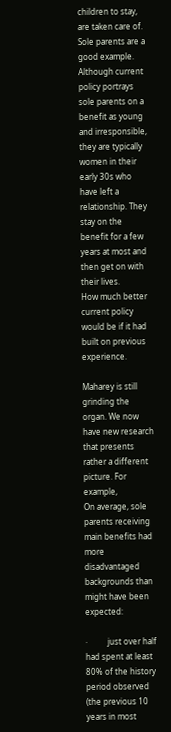children to stay, are taken care of.
Sole parents are a good example. Although current policy portrays sole parents on a benefit as young and irresponsible, they are typically women in their early 30s who have left a relationship. They stay on the benefit for a few years at most and then get on with their lives.
How much better current policy would be if it had built on previous experience.

Maharey is still grinding the organ. We now have new research that presents rather a different picture. For example,
On average, sole parents receiving main benefits had more disadvantaged backgrounds than might have been expected:

·          just over half had spent at least 80% of the history period observed (the previous 10 years in most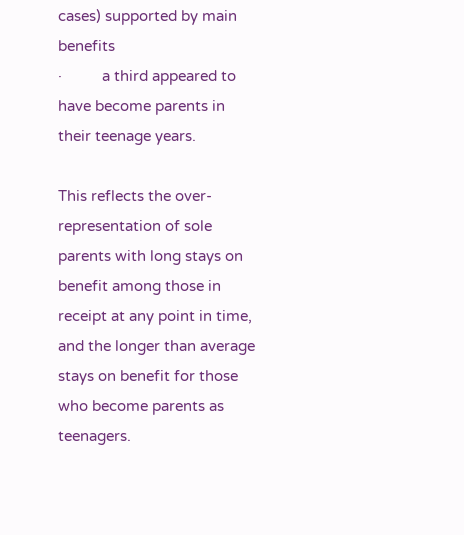cases) supported by main benefits
·          a third appeared to have become parents in their teenage years.

This reflects the over-representation of sole parents with long stays on benefit among those in receipt at any point in time, and the longer than average stays on benefit for those who become parents as teenagers.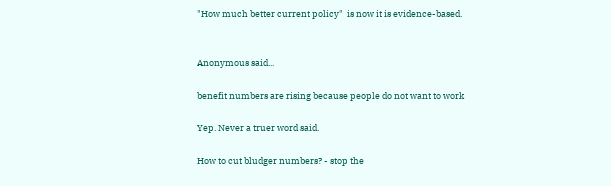"How much better current policy"  is now it is evidence-based.


Anonymous said...

benefit numbers are rising because people do not want to work

Yep. Never a truer word said.

How to cut bludger numbers? - stop the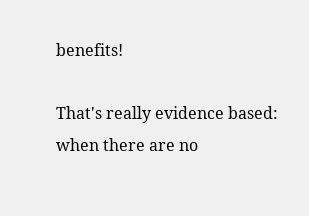benefits!

That's really evidence based: when there are no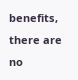benefits, there are no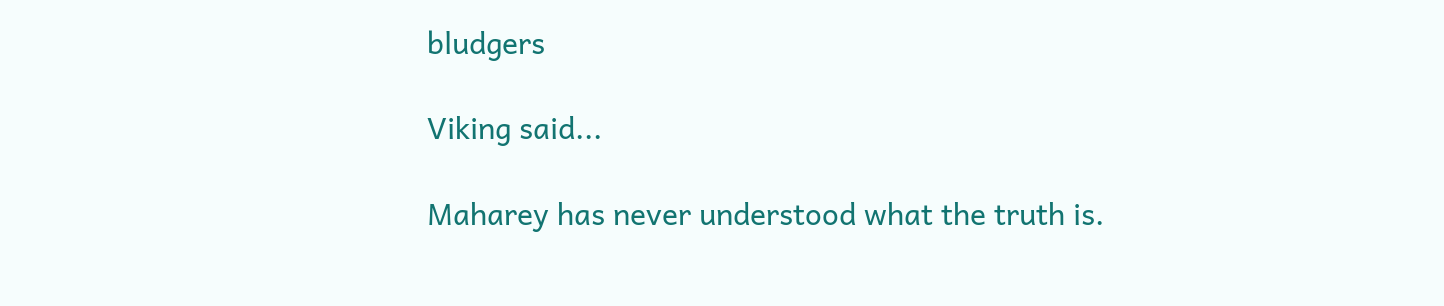bludgers

Viking said...

Maharey has never understood what the truth is.